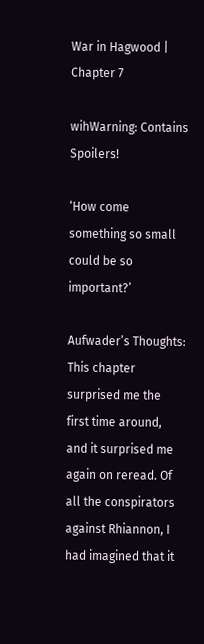War in Hagwood | Chapter 7

wihWarning: Contains Spoilers!

‘How come something so small could be so important?’

Aufwader’s Thoughts: This chapter surprised me the first time around, and it surprised me again on reread. Of all the conspirators against Rhiannon, I had imagined that it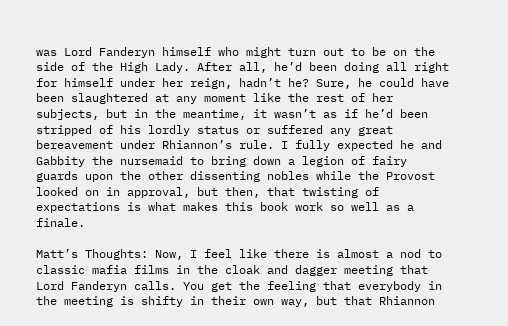was Lord Fanderyn himself who might turn out to be on the side of the High Lady. After all, he’d been doing all right for himself under her reign, hadn’t he? Sure, he could have been slaughtered at any moment like the rest of her subjects, but in the meantime, it wasn’t as if he’d been stripped of his lordly status or suffered any great bereavement under Rhiannon’s rule. I fully expected he and Gabbity the nursemaid to bring down a legion of fairy guards upon the other dissenting nobles while the Provost looked on in approval, but then, that twisting of expectations is what makes this book work so well as a finale.

Matt’s Thoughts: Now, I feel like there is almost a nod to classic mafia films in the cloak and dagger meeting that Lord Fanderyn calls. You get the feeling that everybody in the meeting is shifty in their own way, but that Rhiannon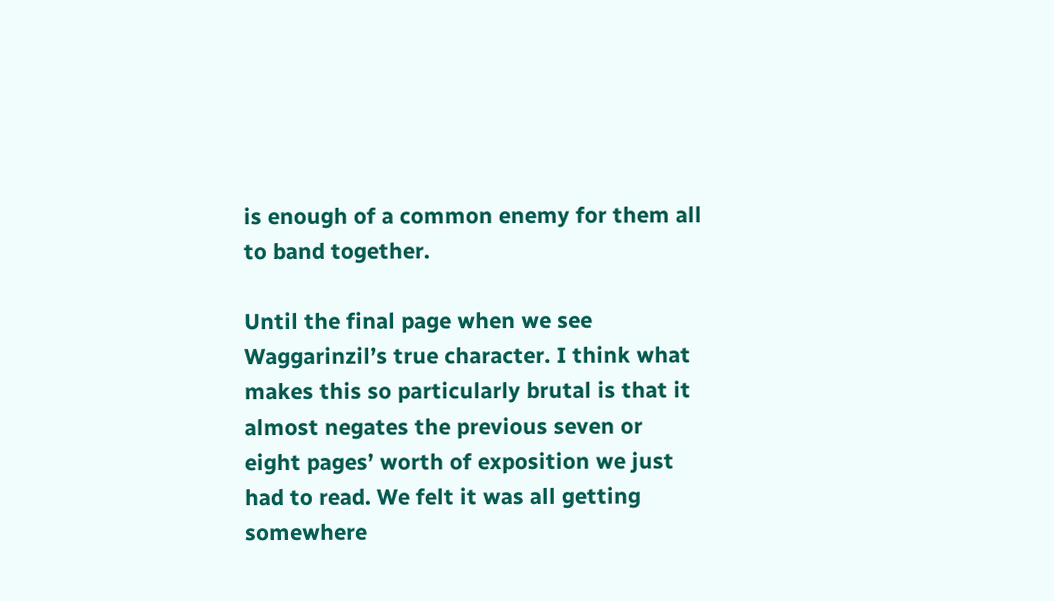is enough of a common enemy for them all to band together.

Until the final page when we see Waggarinzil’s true character. I think what makes this so particularly brutal is that it almost negates the previous seven or eight pages’ worth of exposition we just had to read. We felt it was all getting somewhere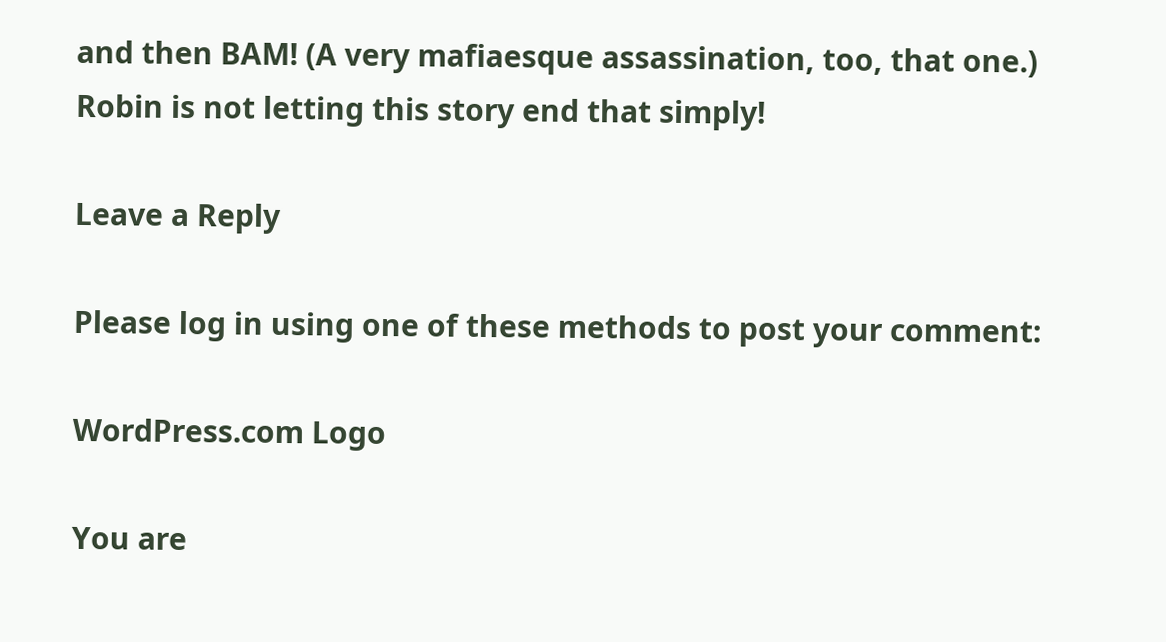and then BAM! (A very mafiaesque assassination, too, that one.) Robin is not letting this story end that simply!

Leave a Reply

Please log in using one of these methods to post your comment:

WordPress.com Logo

You are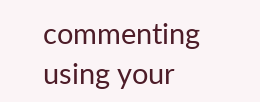commenting using your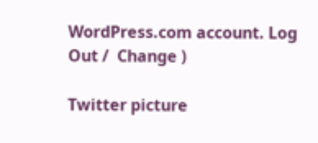WordPress.com account. Log Out /  Change )

Twitter picture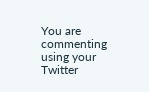You are commenting using your Twitter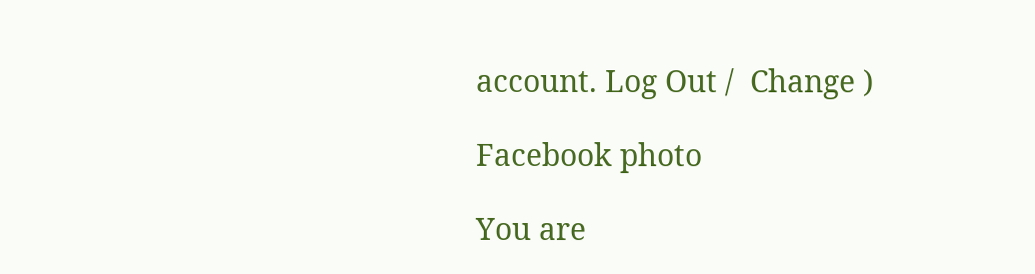account. Log Out /  Change )

Facebook photo

You are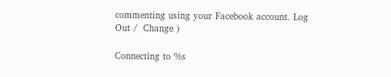commenting using your Facebook account. Log Out /  Change )

Connecting to %s